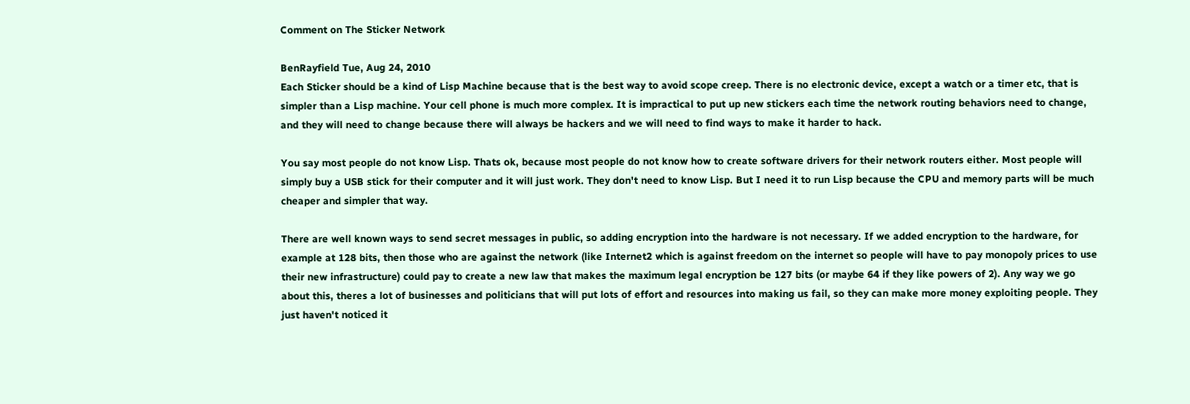Comment on The Sticker Network

BenRayfield Tue, Aug 24, 2010
Each Sticker should be a kind of Lisp Machine because that is the best way to avoid scope creep. There is no electronic device, except a watch or a timer etc, that is simpler than a Lisp machine. Your cell phone is much more complex. It is impractical to put up new stickers each time the network routing behaviors need to change, and they will need to change because there will always be hackers and we will need to find ways to make it harder to hack.

You say most people do not know Lisp. Thats ok, because most people do not know how to create software drivers for their network routers either. Most people will simply buy a USB stick for their computer and it will just work. They don't need to know Lisp. But I need it to run Lisp because the CPU and memory parts will be much cheaper and simpler that way.

There are well known ways to send secret messages in public, so adding encryption into the hardware is not necessary. If we added encryption to the hardware, for example at 128 bits, then those who are against the network (like Internet2 which is against freedom on the internet so people will have to pay monopoly prices to use their new infrastructure) could pay to create a new law that makes the maximum legal encryption be 127 bits (or maybe 64 if they like powers of 2). Any way we go about this, theres a lot of businesses and politicians that will put lots of effort and resources into making us fail, so they can make more money exploiting people. They just haven't noticed it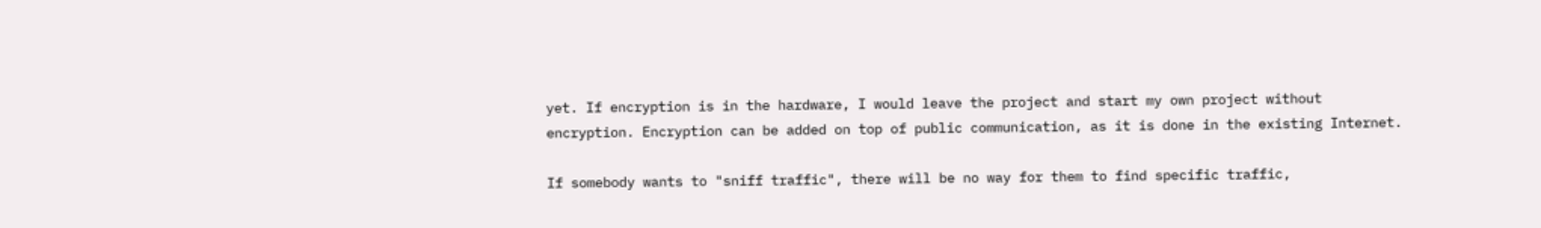yet. If encryption is in the hardware, I would leave the project and start my own project without encryption. Encryption can be added on top of public communication, as it is done in the existing Internet.

If somebody wants to "sniff traffic", there will be no way for them to find specific traffic,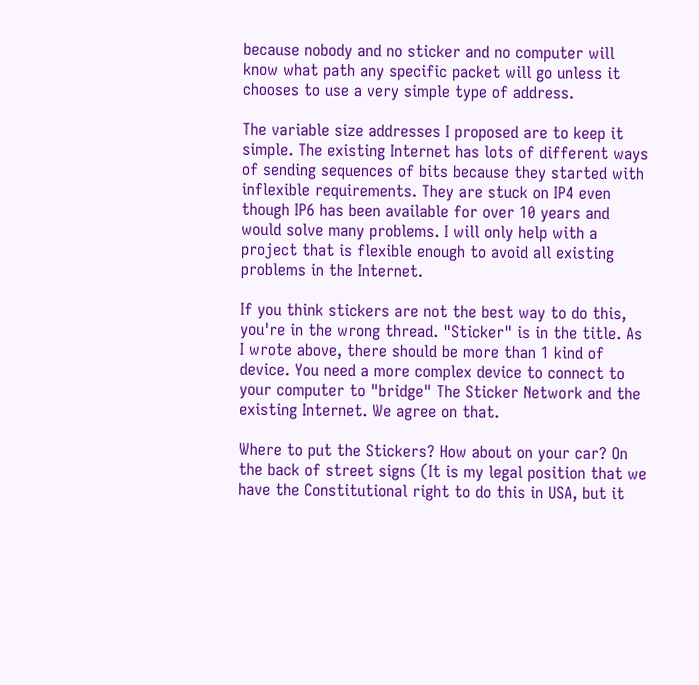because nobody and no sticker and no computer will know what path any specific packet will go unless it chooses to use a very simple type of address.

The variable size addresses I proposed are to keep it simple. The existing Internet has lots of different ways of sending sequences of bits because they started with inflexible requirements. They are stuck on IP4 even though IP6 has been available for over 10 years and would solve many problems. I will only help with a project that is flexible enough to avoid all existing problems in the Internet.

If you think stickers are not the best way to do this, you're in the wrong thread. "Sticker" is in the title. As I wrote above, there should be more than 1 kind of device. You need a more complex device to connect to your computer to "bridge" The Sticker Network and the existing Internet. We agree on that.

Where to put the Stickers? How about on your car? On the back of street signs (It is my legal position that we have the Constitutional right to do this in USA, but it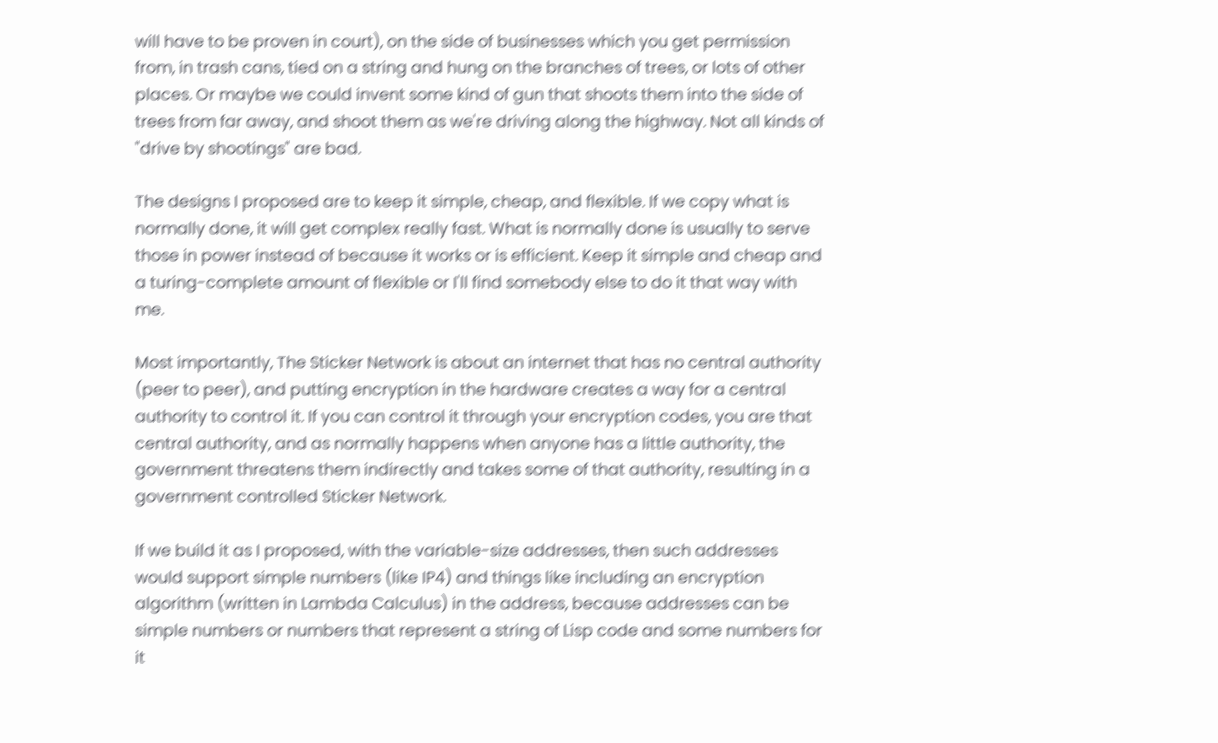will have to be proven in court), on the side of businesses which you get permission from, in trash cans, tied on a string and hung on the branches of trees, or lots of other places. Or maybe we could invent some kind of gun that shoots them into the side of trees from far away, and shoot them as we're driving along the highway. Not all kinds of "drive by shootings" are bad.

The designs I proposed are to keep it simple, cheap, and flexible. If we copy what is normally done, it will get complex really fast. What is normally done is usually to serve those in power instead of because it works or is efficient. Keep it simple and cheap and a turing-complete amount of flexible or I'll find somebody else to do it that way with me.

Most importantly, The Sticker Network is about an internet that has no central authority (peer to peer), and putting encryption in the hardware creates a way for a central authority to control it. If you can control it through your encryption codes, you are that central authority, and as normally happens when anyone has a little authority, the government threatens them indirectly and takes some of that authority, resulting in a government controlled Sticker Network.

If we build it as I proposed, with the variable-size addresses, then such addresses would support simple numbers (like IP4) and things like including an encryption algorithm (written in Lambda Calculus) in the address, because addresses can be simple numbers or numbers that represent a string of Lisp code and some numbers for it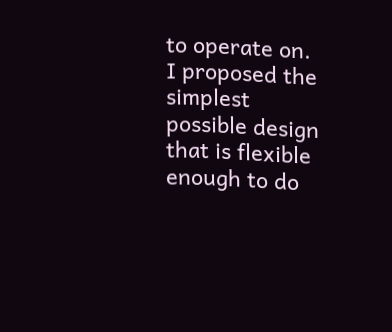to operate on. I proposed the simplest possible design that is flexible enough to do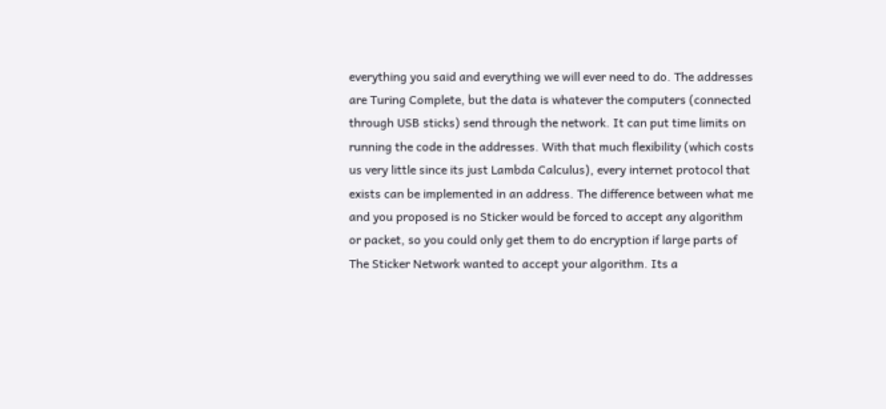everything you said and everything we will ever need to do. The addresses are Turing Complete, but the data is whatever the computers (connected through USB sticks) send through the network. It can put time limits on running the code in the addresses. With that much flexibility (which costs us very little since its just Lambda Calculus), every internet protocol that exists can be implemented in an address. The difference between what me and you proposed is no Sticker would be forced to accept any algorithm or packet, so you could only get them to do encryption if large parts of The Sticker Network wanted to accept your algorithm. Its a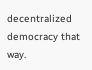decentralized democracy that way.